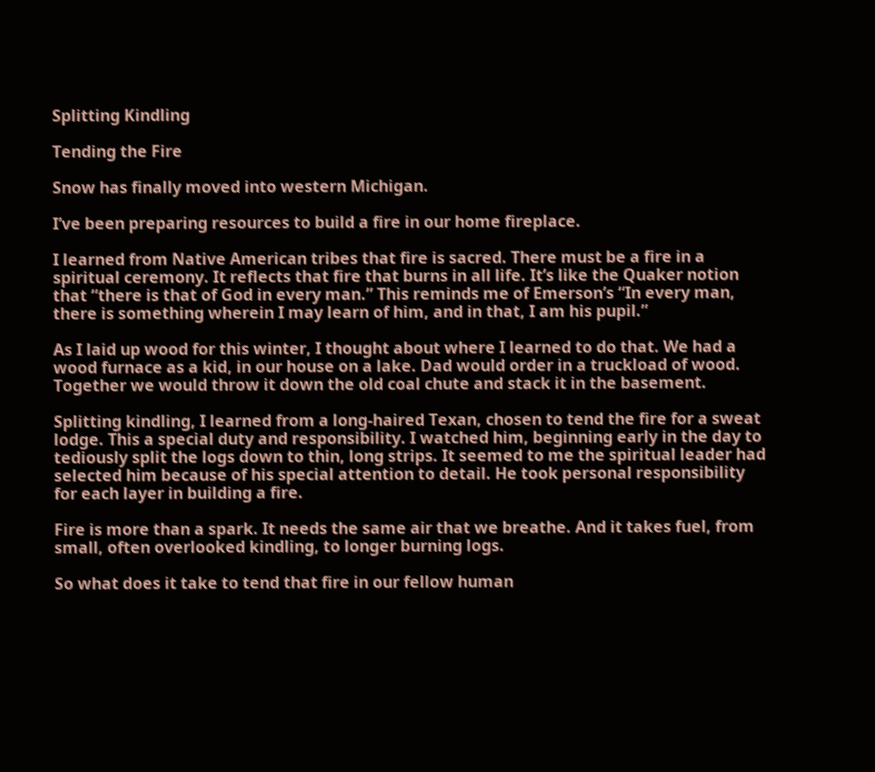Splitting Kindling

Tending the Fire

Snow has finally moved into western Michigan.

I’ve been preparing resources to build a fire in our home fireplace.

I learned from Native American tribes that fire is sacred. There must be a fire in a spiritual ceremony. It reflects that fire that burns in all life. It’s like the Quaker notion that “there is that of God in every man.” This reminds me of Emerson’s “In every man, there is something wherein I may learn of him, and in that, I am his pupil.”

As I laid up wood for this winter, I thought about where I learned to do that. We had a wood furnace as a kid, in our house on a lake. Dad would order in a truckload of wood. Together we would throw it down the old coal chute and stack it in the basement.

Splitting kindling, I learned from a long-haired Texan, chosen to tend the fire for a sweat lodge. This a special duty and responsibility. I watched him, beginning early in the day to tediously split the logs down to thin, long strips. It seemed to me the spiritual leader had selected him because of his special attention to detail. He took personal responsibility for each layer in building a fire.

Fire is more than a spark. It needs the same air that we breathe. And it takes fuel, from small, often overlooked kindling, to longer burning logs.

So what does it take to tend that fire in our fellow human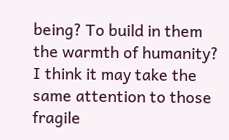being? To build in them the warmth of humanity? I think it may take the same attention to those fragile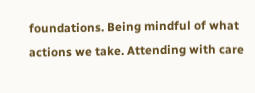foundations. Being mindful of what actions we take. Attending with care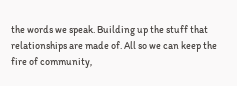the words we speak. Building up the stuff that relationships are made of. All so we can keep the fire of community,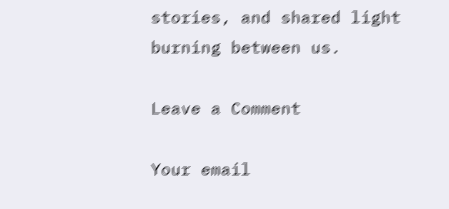stories, and shared light burning between us.

Leave a Comment

Your email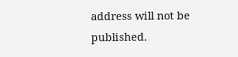address will not be published.